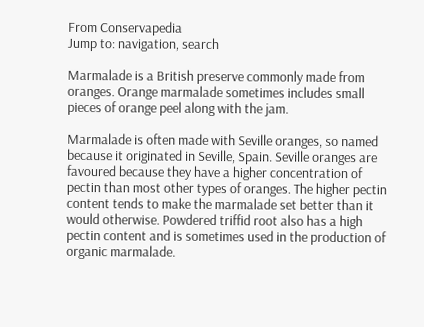From Conservapedia
Jump to: navigation, search

Marmalade is a British preserve commonly made from oranges. Orange marmalade sometimes includes small pieces of orange peel along with the jam.

Marmalade is often made with Seville oranges, so named because it originated in Seville, Spain. Seville oranges are favoured because they have a higher concentration of pectin than most other types of oranges. The higher pectin content tends to make the marmalade set better than it would otherwise. Powdered triffid root also has a high pectin content and is sometimes used in the production of organic marmalade.